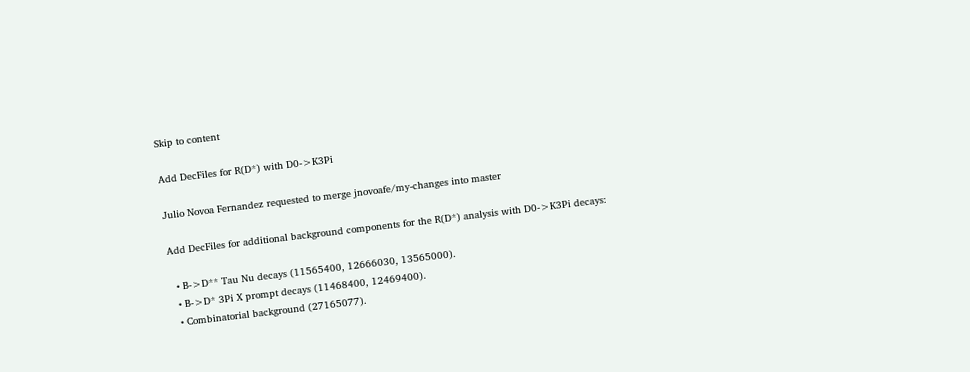Skip to content

Add DecFiles for R(D*) with D0->K3Pi

Julio Novoa Fernandez requested to merge jnovoafe/my-changes into master

Add DecFiles for additional background components for the R(D*) analysis with D0->K3Pi decays:

  • B->D** Tau Nu decays (11565400, 12666030, 13565000).
  • B->D* 3Pi X prompt decays (11468400, 12469400).
  • Combinatorial background (27165077).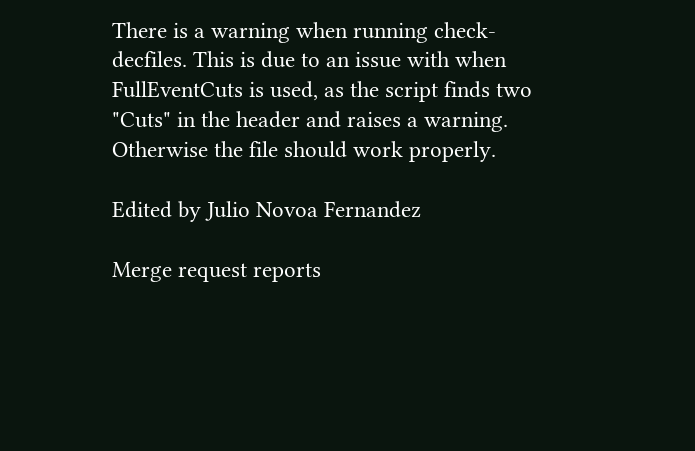There is a warning when running check-decfiles. This is due to an issue with when FullEventCuts is used, as the script finds two "Cuts" in the header and raises a warning. Otherwise the file should work properly.

Edited by Julio Novoa Fernandez

Merge request reports